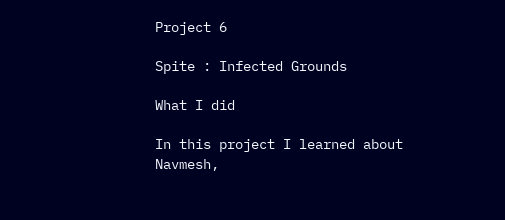Project 6

Spite : Infected Grounds

What I did

In this project I learned about Navmesh,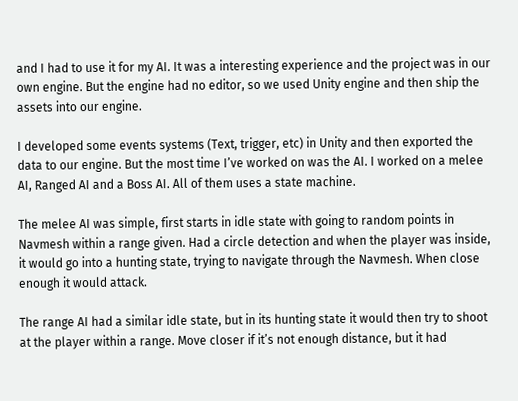and I had to use it for my AI. It was a interesting experience and the project was in our own engine. But the engine had no editor, so we used Unity engine and then ship the assets into our engine.

I developed some events systems (Text, trigger, etc) in Unity and then exported the data to our engine. But the most time I’ve worked on was the AI. I worked on a melee AI, Ranged AI and a Boss AI. All of them uses a state machine.

The melee AI was simple, first starts in idle state with going to random points in Navmesh within a range given. Had a circle detection and when the player was inside, it would go into a hunting state, trying to navigate through the Navmesh. When close enough it would attack.

The range AI had a similar idle state, but in its hunting state it would then try to shoot at the player within a range. Move closer if it’s not enough distance, but it had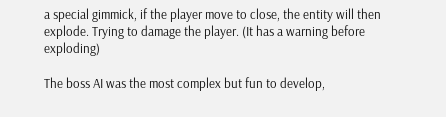a special gimmick, if the player move to close, the entity will then explode. Trying to damage the player. (It has a warning before exploding)

The boss AI was the most complex but fun to develop,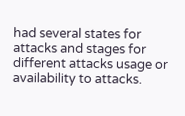had several states for attacks and stages for different attacks usage or availability to attacks.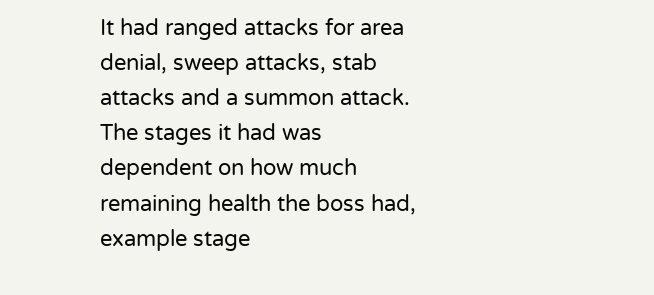It had ranged attacks for area denial, sweep attacks, stab attacks and a summon attack. The stages it had was dependent on how much remaining health the boss had, example stage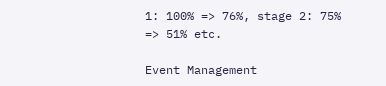1: 100% => 76%, stage 2: 75% => 51% etc.

Event Management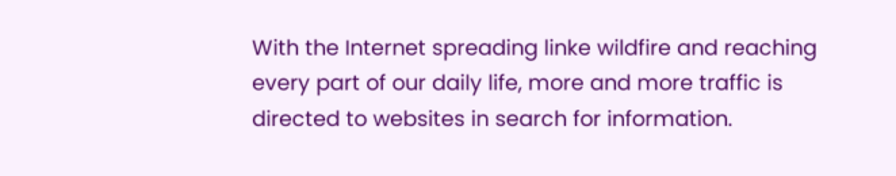With the Internet spreading linke wildfire and reaching every part of our daily life, more and more traffic is directed to websites in search for information.